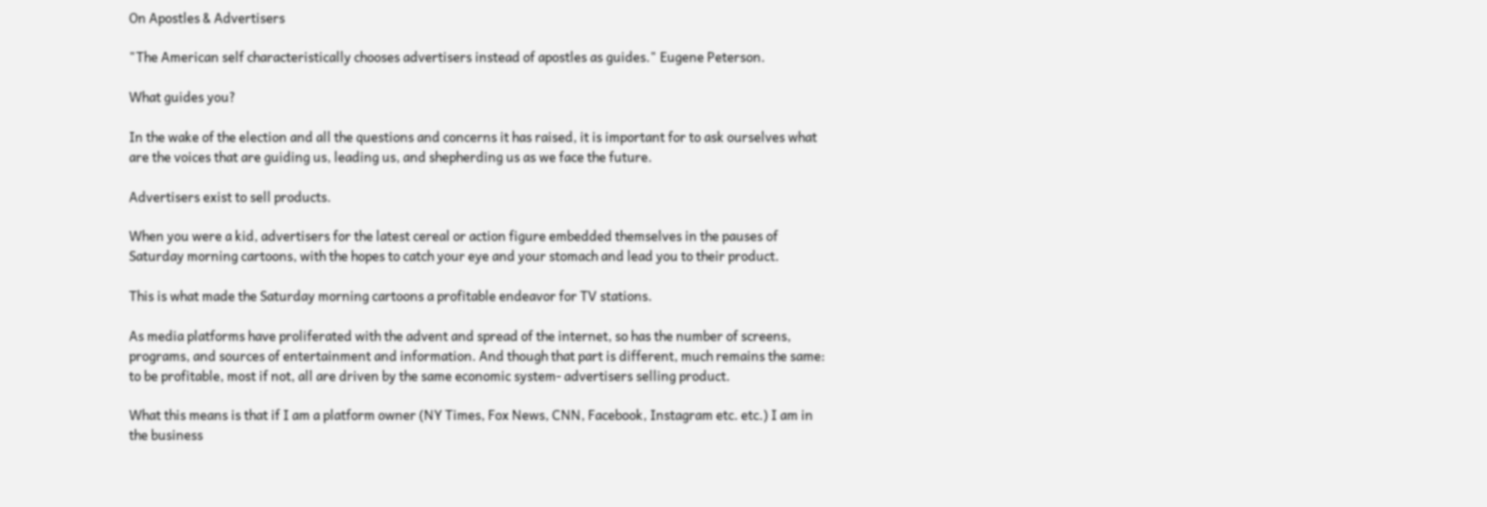On Apostles & Advertisers

"The American self characteristically chooses advertisers instead of apostles as guides." Eugene Peterson.

What guides you?

In the wake of the election and all the questions and concerns it has raised, it is important for to ask ourselves what are the voices that are guiding us, leading us, and shepherding us as we face the future.

Advertisers exist to sell products.

When you were a kid, advertisers for the latest cereal or action figure embedded themselves in the pauses of Saturday morning cartoons, with the hopes to catch your eye and your stomach and lead you to their product.

This is what made the Saturday morning cartoons a profitable endeavor for TV stations.

As media platforms have proliferated with the advent and spread of the internet, so has the number of screens, programs, and sources of entertainment and information. And though that part is different, much remains the same: to be profitable, most if not, all are driven by the same economic system- advertisers selling product.

What this means is that if I am a platform owner (NY Times, Fox News, CNN, Facebook, Instagram etc. etc.) I am in the business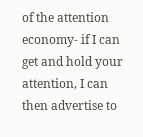of the attention economy- if I can get and hold your attention, I can then advertise to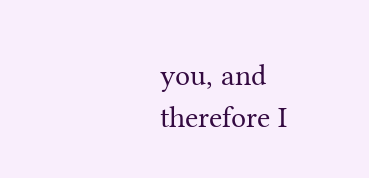you, and therefore I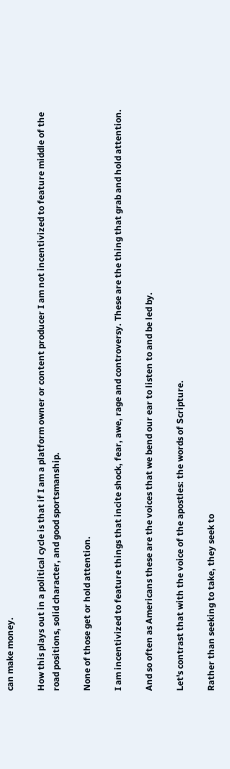can make money.

How this plays out in a political cycle is that if I am a platform owner or content producer I am not incentivized to feature middle of the road positions, solid character, and good sportsmanship.

None of those get or hold attention.

I am incentivized to feature things that incite shock, fear, awe, rage and controversy. These are the thing that grab and hold attention.

And so often as Americans these are the voices that we bend our ear to listen to and be led by.

Let's contrast that with the voice of the apostles: the words of Scripture.

Rather than seeking to take, they seek to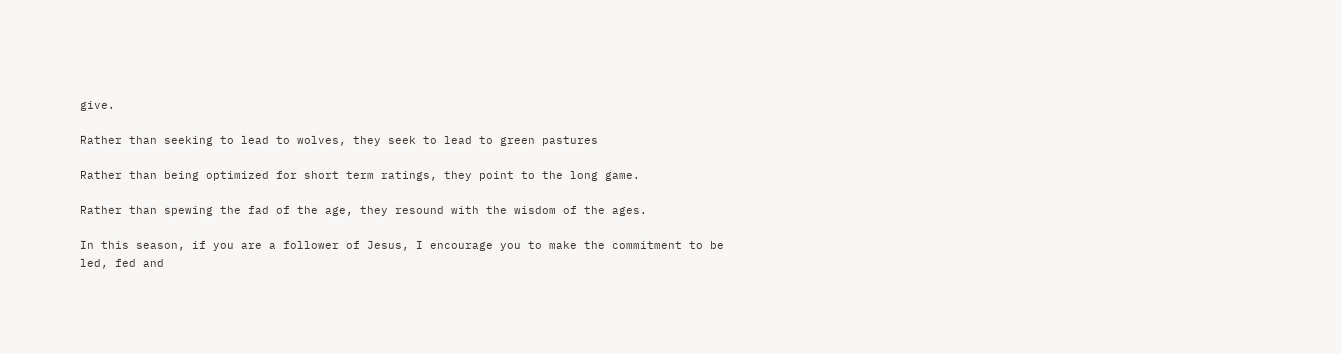give.

Rather than seeking to lead to wolves, they seek to lead to green pastures

Rather than being optimized for short term ratings, they point to the long game.

Rather than spewing the fad of the age, they resound with the wisdom of the ages.

In this season, if you are a follower of Jesus, I encourage you to make the commitment to be led, fed and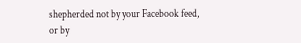shepherded not by your Facebook feed, or by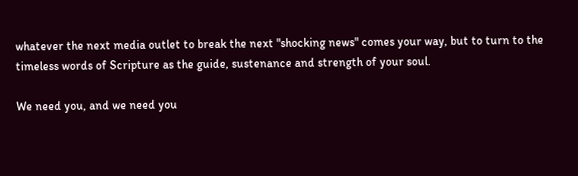whatever the next media outlet to break the next "shocking news" comes your way, but to turn to the timeless words of Scripture as the guide, sustenance and strength of your soul.

We need you, and we need you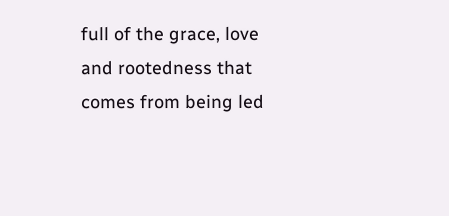full of the grace, love and rootedness that comes from being led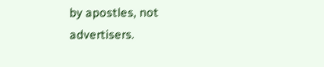by apostles, not advertisers.